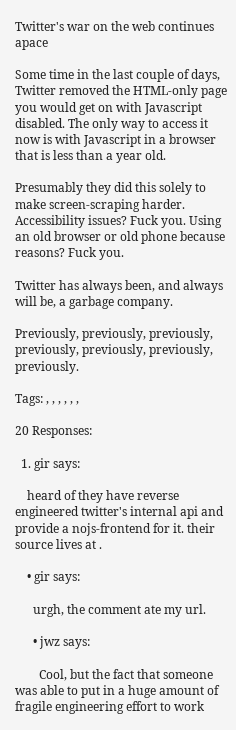Twitter's war on the web continues apace

Some time in the last couple of days, Twitter removed the HTML-only page you would get on with Javascript disabled. The only way to access it now is with Javascript in a browser that is less than a year old.

Presumably they did this solely to make screen-scraping harder. Accessibility issues? Fuck you. Using an old browser or old phone because reasons? Fuck you.

Twitter has always been, and always will be, a garbage company.

Previously, previously, previously, previously, previously, previously, previously.

Tags: , , , , , ,

20 Responses:

  1. gir says:

    heard of they have reverse engineered twitter's internal api and provide a nojs-frontend for it. their source lives at .

    • gir says:

      urgh, the comment ate my url.

      • jwz says:

        Cool, but the fact that someone was able to put in a huge amount of fragile engineering effort to work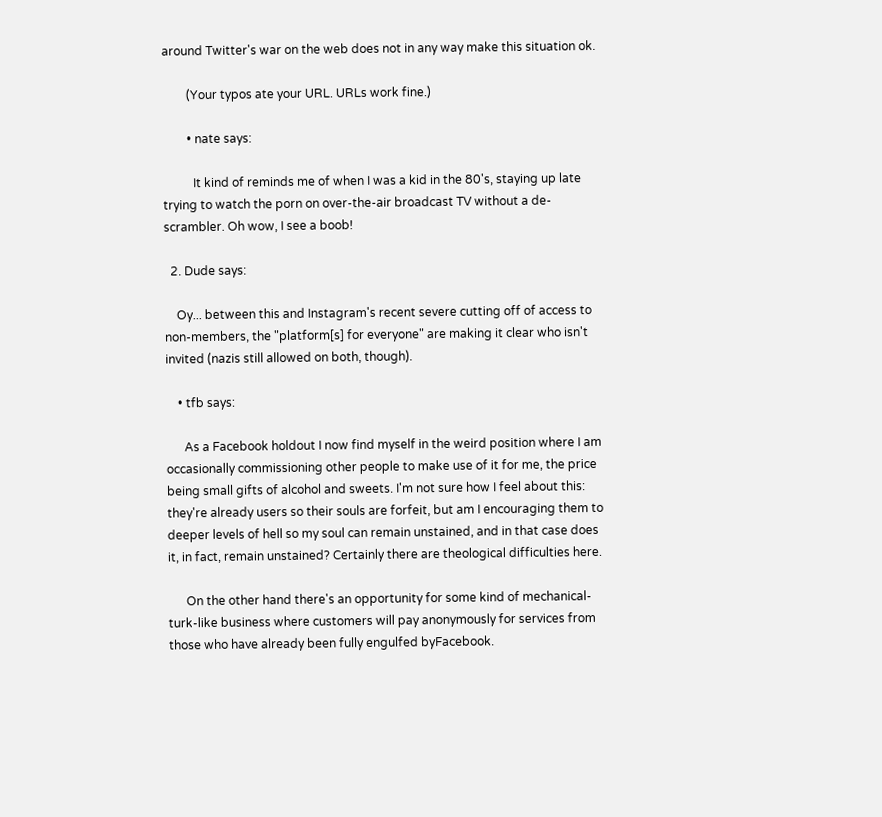around Twitter's war on the web does not in any way make this situation ok.

        (Your typos ate your URL. URLs work fine.)

        • nate says:

          It kind of reminds me of when I was a kid in the 80's, staying up late trying to watch the porn on over-the-air broadcast TV without a de-scrambler. Oh wow, I see a boob!

  2. Dude says:

    Oy... between this and Instagram's recent severe cutting off of access to non-members, the "platform[s] for everyone" are making it clear who isn't invited (nazis still allowed on both, though).

    • tfb says:

      As a Facebook holdout I now find myself in the weird position where I am occasionally commissioning other people to make use of it for me, the price being small gifts of alcohol and sweets. I'm not sure how I feel about this: they're already users so their souls are forfeit, but am I encouraging them to deeper levels of hell so my soul can remain unstained, and in that case does it, in fact, remain unstained? Certainly there are theological difficulties here.

      On the other hand there's an opportunity for some kind of mechanical-turk-like business where customers will pay anonymously for services from those who have already been fully engulfed byFacebook.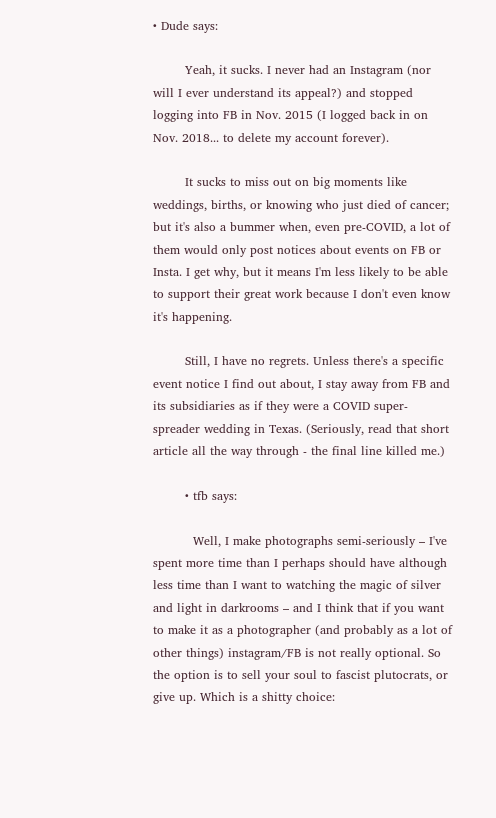• Dude says:

        Yeah, it sucks. I never had an Instagram (nor will I ever understand its appeal?) and stopped logging into FB in Nov. 2015 (I logged back in on Nov. 2018... to delete my account forever).

        It sucks to miss out on big moments like weddings, births, or knowing who just died of cancer; but it's also a bummer when, even pre-COVID, a lot of them would only post notices about events on FB or Insta. I get why, but it means I'm less likely to be able to support their great work because I don't even know it's happening.

        Still, I have no regrets. Unless there's a specific event notice I find out about, I stay away from FB and its subsidiaries as if they were a COVID super-spreader wedding in Texas. (Seriously, read that short article all the way through - the final line killed me.)

        • tfb says:

          Well, I make photographs semi-seriously – I've spent more time than I perhaps should have although less time than I want to watching the magic of silver and light in darkrooms – and I think that if you want to make it as a photographer (and probably as a lot of other things) instagram/FB is not really optional. So the option is to sell your soul to fascist plutocrats, or give up. Which is a shitty choice: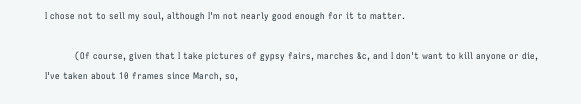I chose not to sell my soul, although I'm not nearly good enough for it to matter.

          (Of course, given that I take pictures of gypsy fairs, marches &c, and I don't want to kill anyone or die, I've taken about 10 frames since March, so,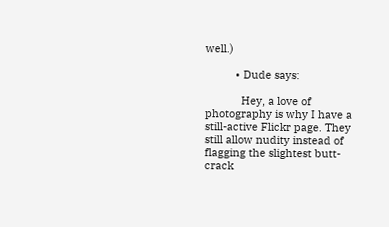well.)

          • Dude says:

            Hey, a love of photography is why I have a still-active Flickr page. They still allow nudity instead of flagging the slightest butt-crack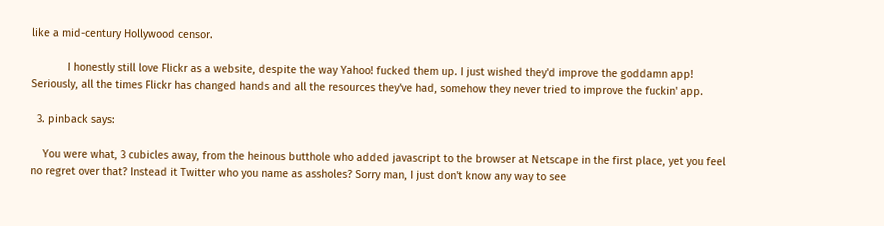like a mid-century Hollywood censor.

            I honestly still love Flickr as a website, despite the way Yahoo! fucked them up. I just wished they'd improve the goddamn app! Seriously, all the times Flickr has changed hands and all the resources they've had, somehow they never tried to improve the fuckin' app.

  3. pinback says:

    You were what, 3 cubicles away, from the heinous butthole who added javascript to the browser at Netscape in the first place, yet you feel no regret over that? Instead it Twitter who you name as assholes? Sorry man, I just don't know any way to see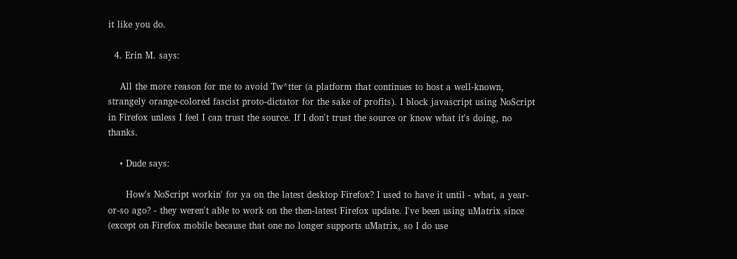it like you do.

  4. Erin M. says:

    All the more reason for me to avoid Tw*tter (a platform that continues to host a well-known, strangely orange-colored fascist proto-dictator for the sake of profits). I block javascript using NoScript in Firefox unless I feel I can trust the source. If I don't trust the source or know what it's doing, no thanks.

    • Dude says:

      How's NoScript workin' for ya on the latest desktop Firefox? I used to have it until - what, a year-or-so ago? - they weren't able to work on the then-latest Firefox update. I've been using uMatrix since (except on Firefox mobile because that one no longer supports uMatrix, so I do use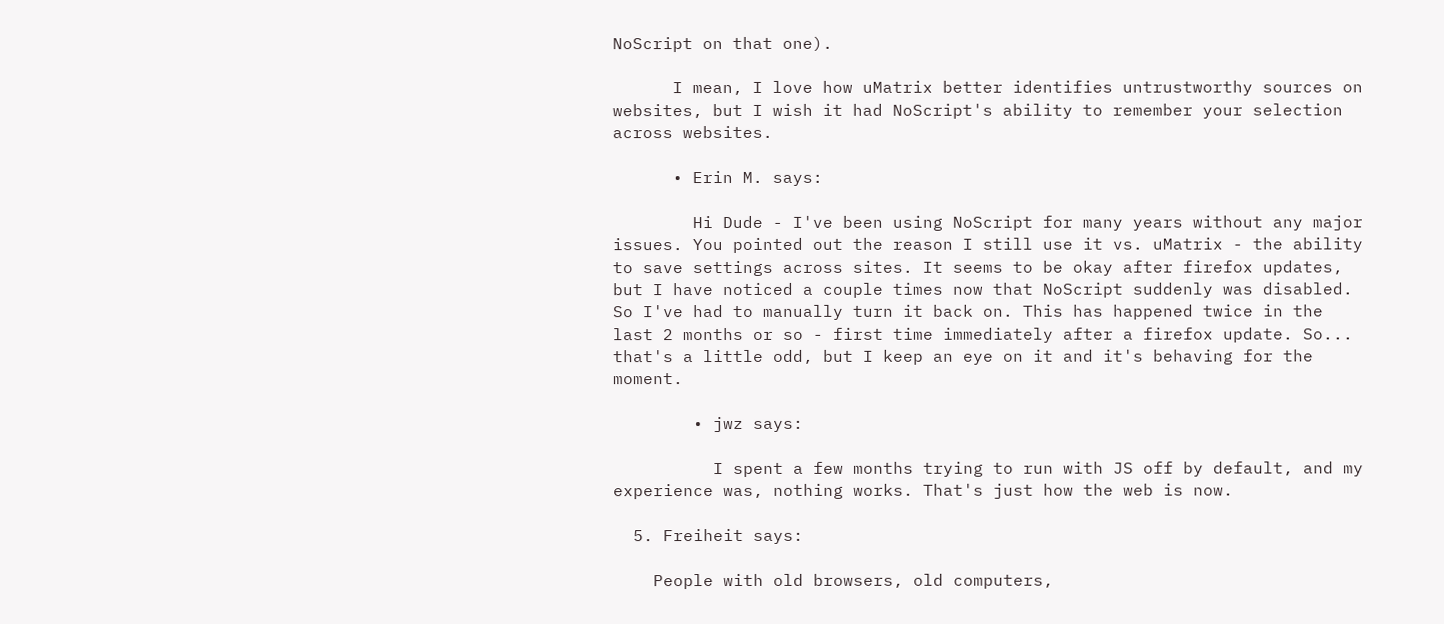NoScript on that one).

      I mean, I love how uMatrix better identifies untrustworthy sources on websites, but I wish it had NoScript's ability to remember your selection across websites.

      • Erin M. says:

        Hi Dude - I've been using NoScript for many years without any major issues. You pointed out the reason I still use it vs. uMatrix - the ability to save settings across sites. It seems to be okay after firefox updates, but I have noticed a couple times now that NoScript suddenly was disabled. So I've had to manually turn it back on. This has happened twice in the last 2 months or so - first time immediately after a firefox update. So... that's a little odd, but I keep an eye on it and it's behaving for the moment.

        • jwz says:

          I spent a few months trying to run with JS off by default, and my experience was, nothing works. That's just how the web is now.

  5. Freiheit says:

    People with old browsers, old computers,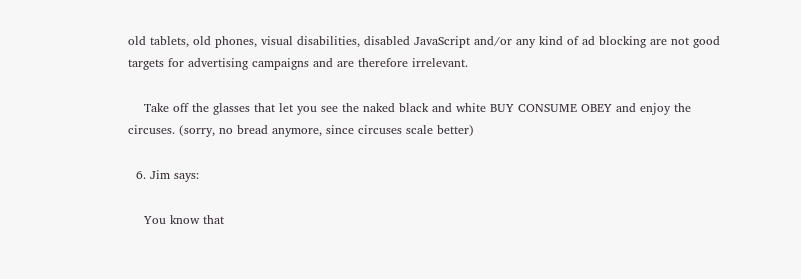old tablets, old phones, visual disabilities, disabled JavaScript and/or any kind of ad blocking are not good targets for advertising campaigns and are therefore irrelevant.

    Take off the glasses that let you see the naked black and white BUY CONSUME OBEY and enjoy the circuses. (sorry, no bread anymore, since circuses scale better)

  6. Jim says:

    You know that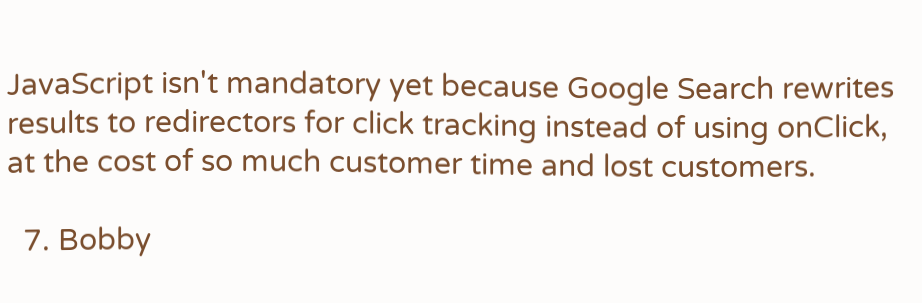JavaScript isn't mandatory yet because Google Search rewrites results to redirectors for click tracking instead of using onClick, at the cost of so much customer time and lost customers.

  7. Bobby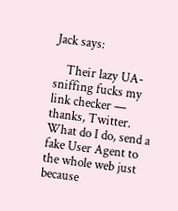Jack says:

    Their lazy UA-sniffing fucks my link checker — thanks, Twitter. What do I do, send a fake User Agent to the whole web just because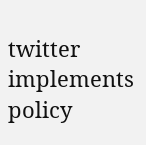twitter implements policy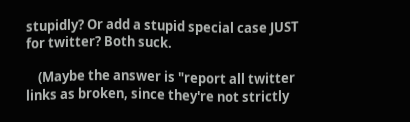stupidly? Or add a stupid special case JUST for twitter? Both suck.

    (Maybe the answer is "report all twitter links as broken, since they're not strictly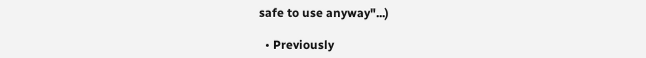safe to use anyway"...)

  • Previously